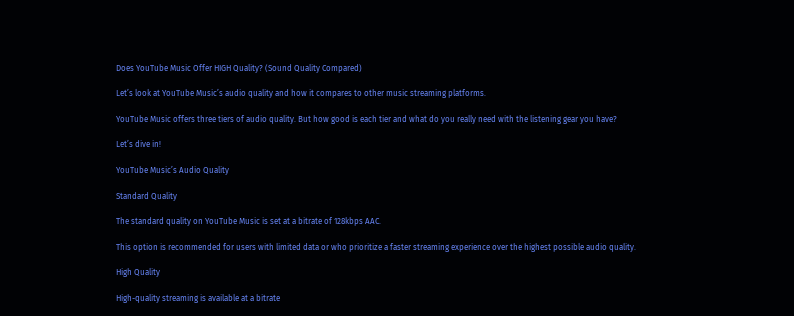Does YouTube Music Offer HIGH Quality? (Sound Quality Compared)

Let’s look at YouTube Music’s audio quality and how it compares to other music streaming platforms.

YouTube Music offers three tiers of audio quality. But how good is each tier and what do you really need with the listening gear you have?

Let’s dive in!

YouTube Music’s Audio Quality

Standard Quality

The standard quality on YouTube Music is set at a bitrate of 128kbps AAC.

This option is recommended for users with limited data or who prioritize a faster streaming experience over the highest possible audio quality.

High Quality

High-quality streaming is available at a bitrate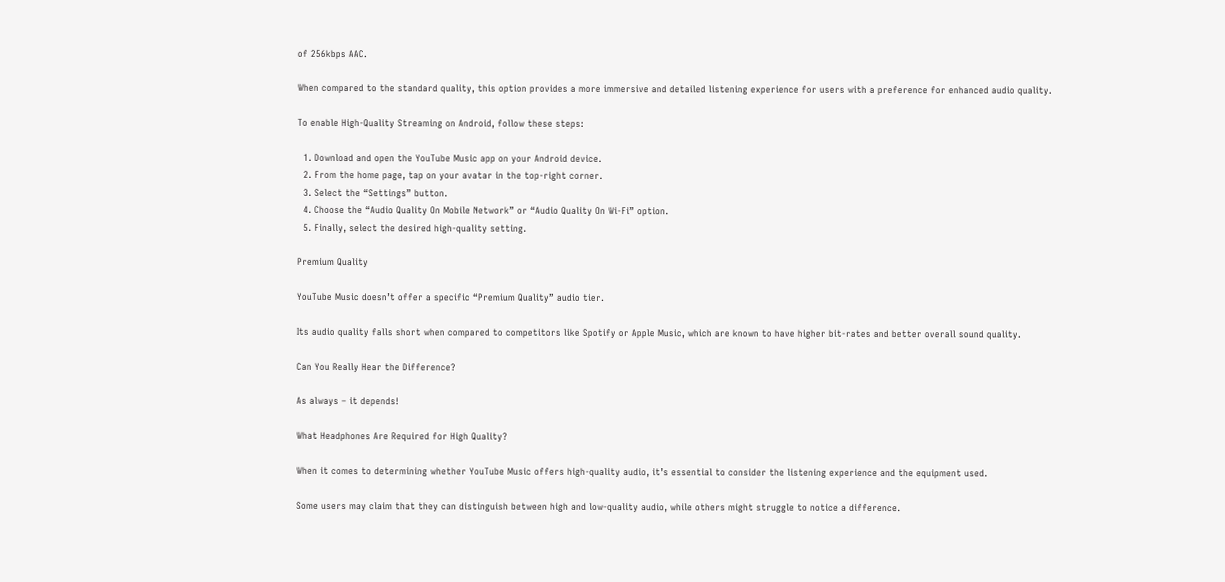of 256kbps AAC.

When compared to the standard quality, this option provides a more immersive and detailed listening experience for users with a preference for enhanced audio quality.

To enable High-Quality Streaming on Android, follow these steps:

  1. Download and open the YouTube Music app on your Android device.
  2. From the home page, tap on your avatar in the top-right corner.
  3. Select the “Settings” button.
  4. Choose the “Audio Quality On Mobile Network” or “Audio Quality On Wi-Fi” option.
  5. Finally, select the desired high-quality setting.

Premium Quality

YouTube Music doesn’t offer a specific “Premium Quality” audio tier.

Its audio quality falls short when compared to competitors like Spotify or Apple Music, which are known to have higher bit-rates and better overall sound quality.

Can You Really Hear the Difference?

As always – it depends!

What Headphones Are Required for High Quality?

When it comes to determining whether YouTube Music offers high-quality audio, it’s essential to consider the listening experience and the equipment used.

Some users may claim that they can distinguish between high and low-quality audio, while others might struggle to notice a difference.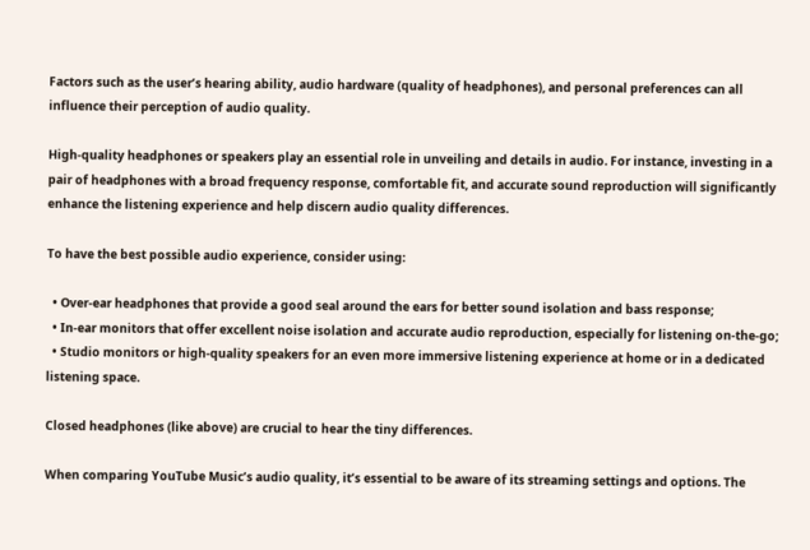Factors such as the user’s hearing ability, audio hardware (quality of headphones), and personal preferences can all influence their perception of audio quality.

High-quality headphones or speakers play an essential role in unveiling and details in audio. For instance, investing in a pair of headphones with a broad frequency response, comfortable fit, and accurate sound reproduction will significantly enhance the listening experience and help discern audio quality differences.

To have the best possible audio experience, consider using:

  • Over-ear headphones that provide a good seal around the ears for better sound isolation and bass response;
  • In-ear monitors that offer excellent noise isolation and accurate audio reproduction, especially for listening on-the-go;
  • Studio monitors or high-quality speakers for an even more immersive listening experience at home or in a dedicated listening space.

Closed headphones (like above) are crucial to hear the tiny differences.

When comparing YouTube Music’s audio quality, it’s essential to be aware of its streaming settings and options. The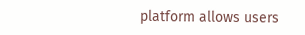platform allows users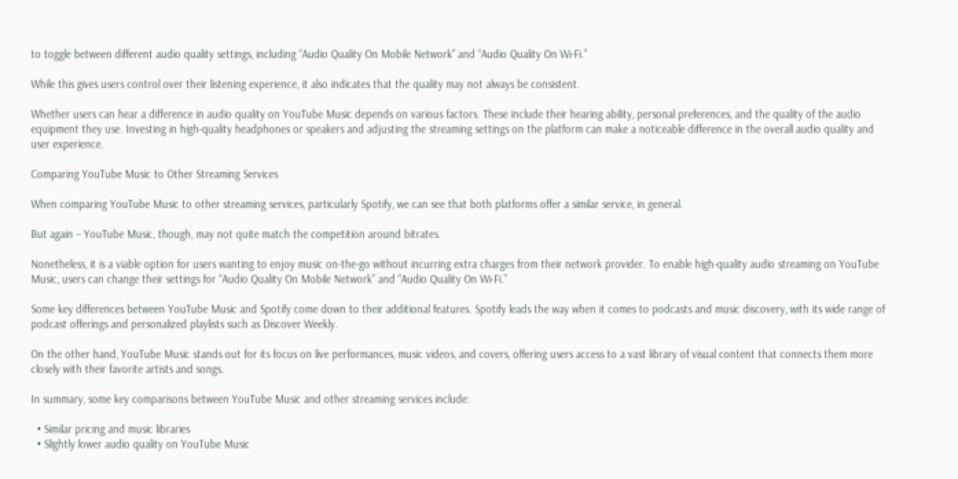to toggle between different audio quality settings, including “Audio Quality On Mobile Network” and “Audio Quality On Wi-Fi.”

While this gives users control over their listening experience, it also indicates that the quality may not always be consistent.

Whether users can hear a difference in audio quality on YouTube Music depends on various factors. These include their hearing ability, personal preferences, and the quality of the audio equipment they use. Investing in high-quality headphones or speakers and adjusting the streaming settings on the platform can make a noticeable difference in the overall audio quality and user experience.

Comparing YouTube Music to Other Streaming Services

When comparing YouTube Music to other streaming services, particularly Spotify, we can see that both platforms offer a similar service, in general.

But again – YouTube Music, though, may not quite match the competition around bitrates.

Nonetheless, it is a viable option for users wanting to enjoy music on-the-go without incurring extra charges from their network provider. To enable high-quality audio streaming on YouTube Music, users can change their settings for “Audio Quality On Mobile Network” and “Audio Quality On Wi-Fi.”

Some key differences between YouTube Music and Spotify come down to their additional features. Spotify leads the way when it comes to podcasts and music discovery, with its wide range of podcast offerings and personalized playlists such as Discover Weekly.

On the other hand, YouTube Music stands out for its focus on live performances, music videos, and covers, offering users access to a vast library of visual content that connects them more closely with their favorite artists and songs.

In summary, some key comparisons between YouTube Music and other streaming services include:

  • Similar pricing and music libraries
  • Slightly lower audio quality on YouTube Music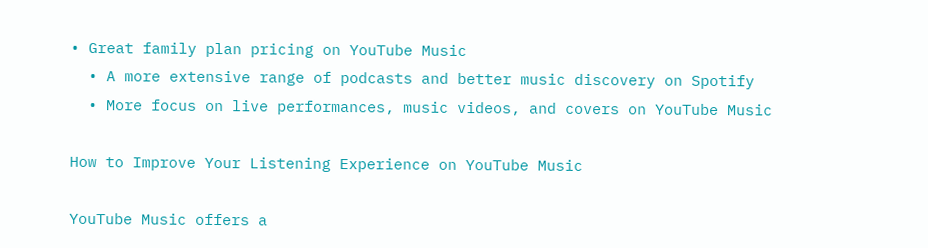• Great family plan pricing on YouTube Music
  • A more extensive range of podcasts and better music discovery on Spotify
  • More focus on live performances, music videos, and covers on YouTube Music

How to Improve Your Listening Experience on YouTube Music

YouTube Music offers a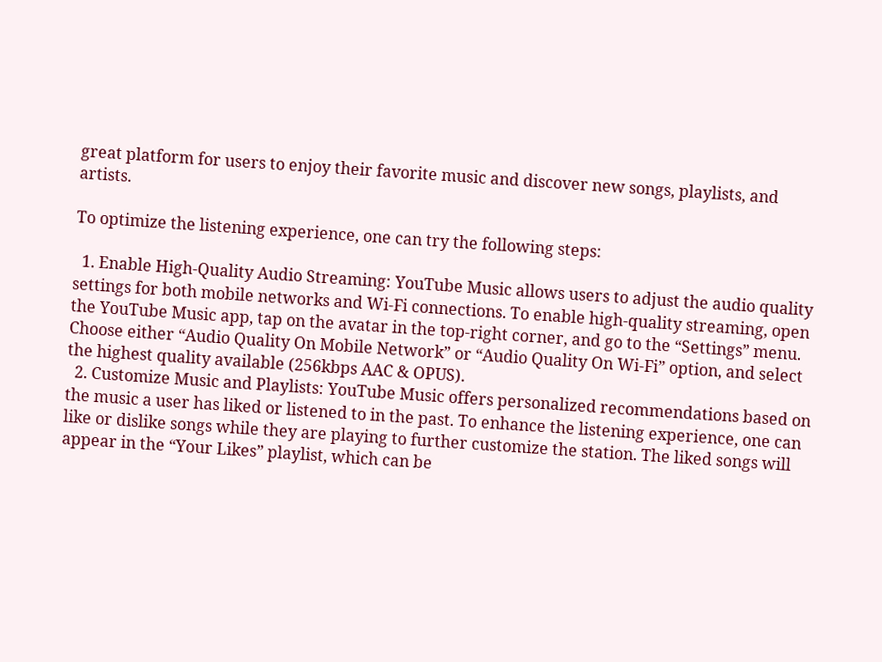great platform for users to enjoy their favorite music and discover new songs, playlists, and artists.

To optimize the listening experience, one can try the following steps:

  1. Enable High-Quality Audio Streaming: YouTube Music allows users to adjust the audio quality settings for both mobile networks and Wi-Fi connections. To enable high-quality streaming, open the YouTube Music app, tap on the avatar in the top-right corner, and go to the “Settings” menu. Choose either “Audio Quality On Mobile Network” or “Audio Quality On Wi-Fi” option, and select the highest quality available (256kbps AAC & OPUS).
  2. Customize Music and Playlists: YouTube Music offers personalized recommendations based on the music a user has liked or listened to in the past. To enhance the listening experience, one can like or dislike songs while they are playing to further customize the station. The liked songs will appear in the “Your Likes” playlist, which can be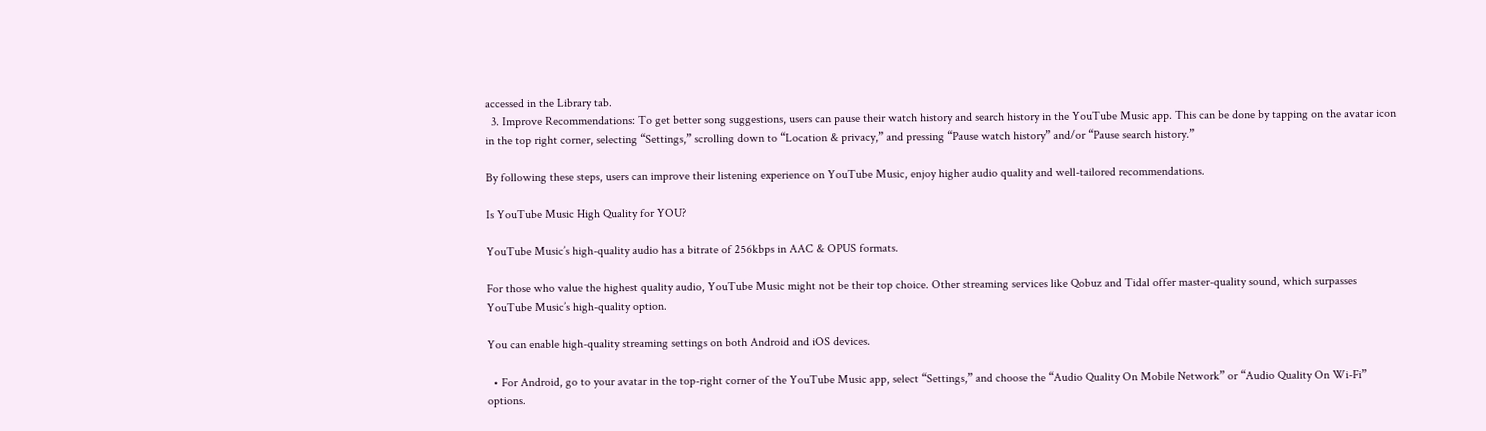accessed in the Library tab.
  3. Improve Recommendations: To get better song suggestions, users can pause their watch history and search history in the YouTube Music app. This can be done by tapping on the avatar icon in the top right corner, selecting “Settings,” scrolling down to “Location & privacy,” and pressing “Pause watch history” and/or “Pause search history.”

By following these steps, users can improve their listening experience on YouTube Music, enjoy higher audio quality and well-tailored recommendations.

Is YouTube Music High Quality for YOU?

YouTube Music’s high-quality audio has a bitrate of 256kbps in AAC & OPUS formats.

For those who value the highest quality audio, YouTube Music might not be their top choice. Other streaming services like Qobuz and Tidal offer master-quality sound, which surpasses YouTube Music’s high-quality option.

You can enable high-quality streaming settings on both Android and iOS devices.

  • For Android, go to your avatar in the top-right corner of the YouTube Music app, select “Settings,” and choose the “Audio Quality On Mobile Network” or “Audio Quality On Wi-Fi” options.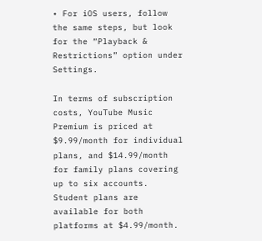• For iOS users, follow the same steps, but look for the “Playback & Restrictions” option under Settings.

In terms of subscription costs, YouTube Music Premium is priced at $9.99/month for individual plans, and $14.99/month for family plans covering up to six accounts. Student plans are available for both platforms at $4.99/month.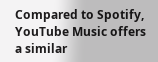Compared to Spotify, YouTube Music offers a similar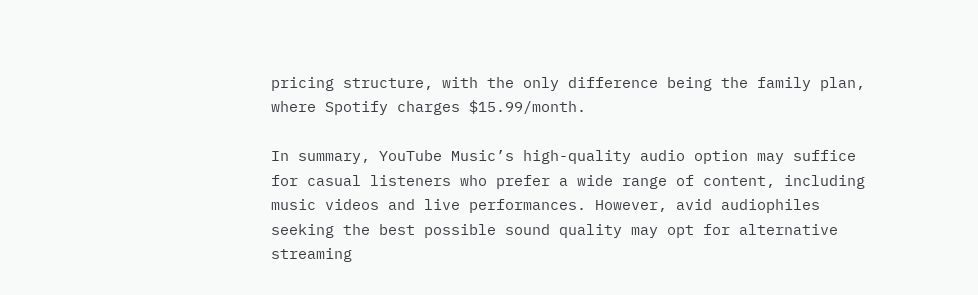pricing structure, with the only difference being the family plan, where Spotify charges $15.99/month.

In summary, YouTube Music’s high-quality audio option may suffice for casual listeners who prefer a wide range of content, including music videos and live performances. However, avid audiophiles seeking the best possible sound quality may opt for alternative streaming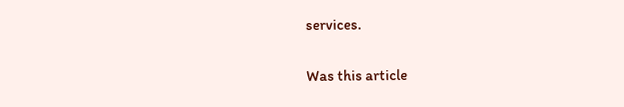services.

Was this article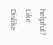helpful? Like Dislike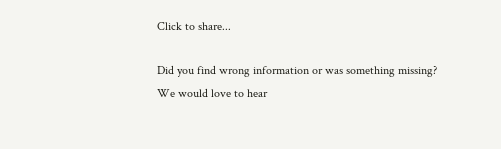Click to share...

Did you find wrong information or was something missing?
We would love to hear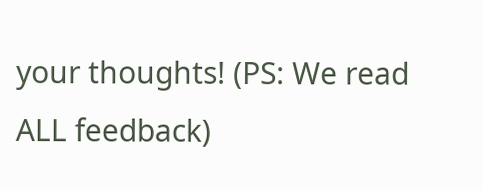your thoughts! (PS: We read ALL feedback)